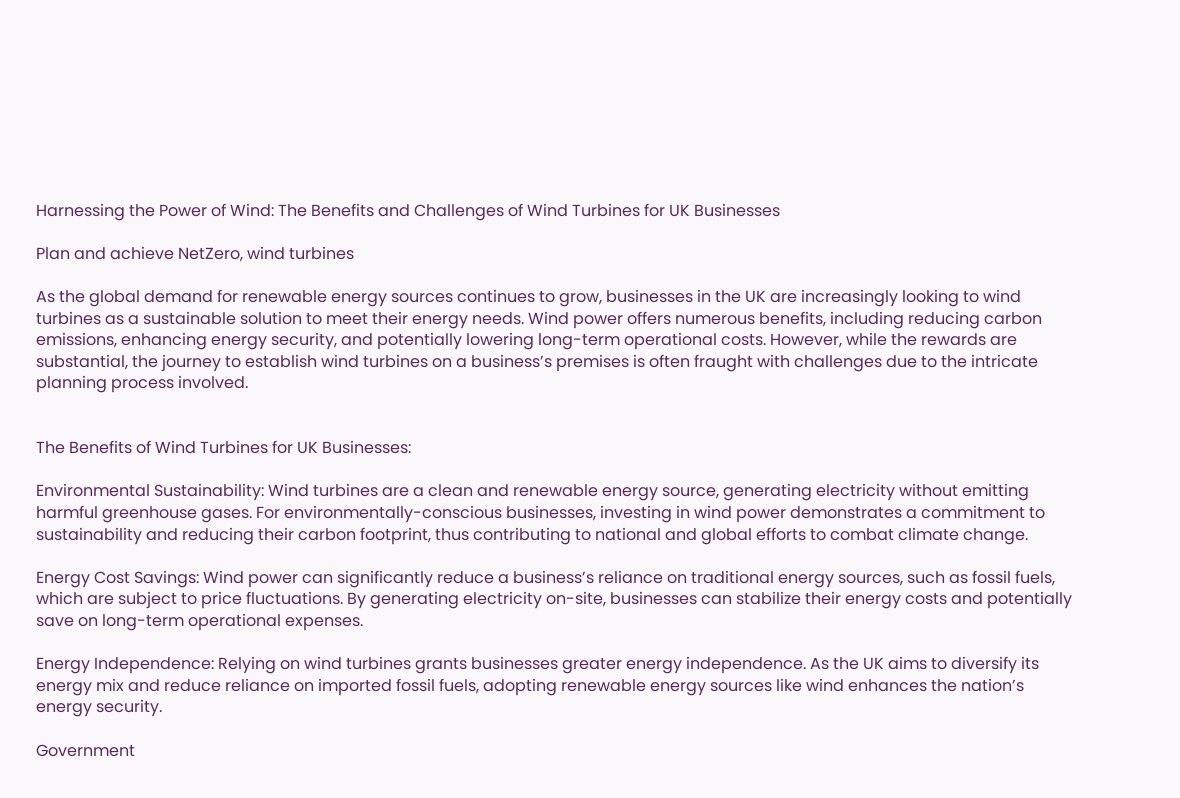Harnessing the Power of Wind: The Benefits and Challenges of Wind Turbines for UK Businesses

Plan and achieve NetZero, wind turbines

As the global demand for renewable energy sources continues to grow, businesses in the UK are increasingly looking to wind turbines as a sustainable solution to meet their energy needs. Wind power offers numerous benefits, including reducing carbon emissions, enhancing energy security, and potentially lowering long-term operational costs. However, while the rewards are substantial, the journey to establish wind turbines on a business’s premises is often fraught with challenges due to the intricate planning process involved.


The Benefits of Wind Turbines for UK Businesses:

Environmental Sustainability: Wind turbines are a clean and renewable energy source, generating electricity without emitting harmful greenhouse gases. For environmentally-conscious businesses, investing in wind power demonstrates a commitment to sustainability and reducing their carbon footprint, thus contributing to national and global efforts to combat climate change.

Energy Cost Savings: Wind power can significantly reduce a business’s reliance on traditional energy sources, such as fossil fuels, which are subject to price fluctuations. By generating electricity on-site, businesses can stabilize their energy costs and potentially save on long-term operational expenses.

Energy Independence: Relying on wind turbines grants businesses greater energy independence. As the UK aims to diversify its energy mix and reduce reliance on imported fossil fuels, adopting renewable energy sources like wind enhances the nation’s energy security.

Government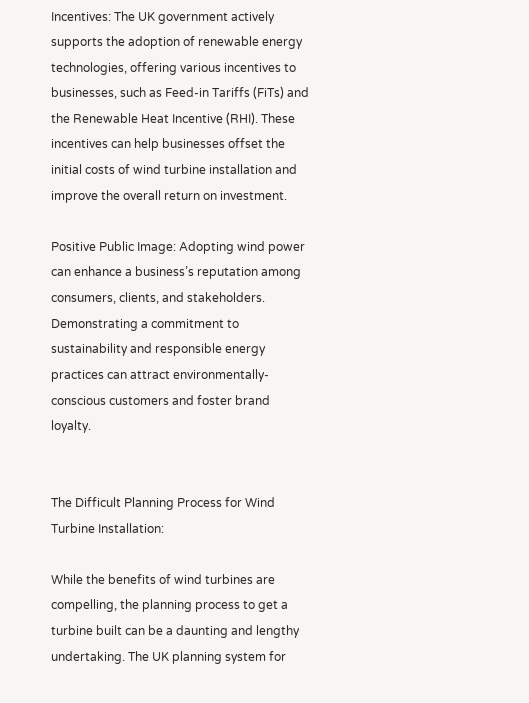Incentives: The UK government actively supports the adoption of renewable energy technologies, offering various incentives to businesses, such as Feed-in Tariffs (FiTs) and the Renewable Heat Incentive (RHI). These incentives can help businesses offset the initial costs of wind turbine installation and improve the overall return on investment.

Positive Public Image: Adopting wind power can enhance a business’s reputation among consumers, clients, and stakeholders. Demonstrating a commitment to sustainability and responsible energy practices can attract environmentally-conscious customers and foster brand loyalty.


The Difficult Planning Process for Wind Turbine Installation:

While the benefits of wind turbines are compelling, the planning process to get a turbine built can be a daunting and lengthy undertaking. The UK planning system for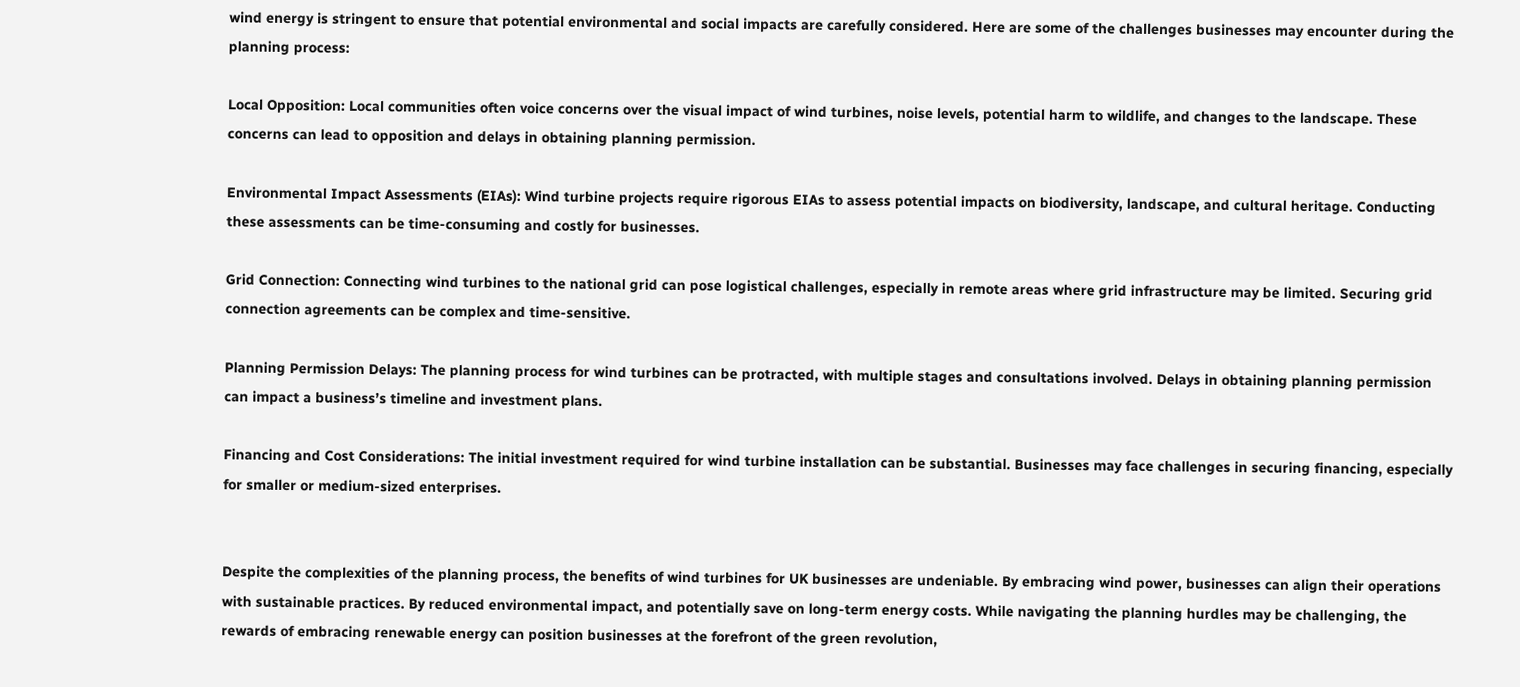wind energy is stringent to ensure that potential environmental and social impacts are carefully considered. Here are some of the challenges businesses may encounter during the planning process:

Local Opposition: Local communities often voice concerns over the visual impact of wind turbines, noise levels, potential harm to wildlife, and changes to the landscape. These concerns can lead to opposition and delays in obtaining planning permission.

Environmental Impact Assessments (EIAs): Wind turbine projects require rigorous EIAs to assess potential impacts on biodiversity, landscape, and cultural heritage. Conducting these assessments can be time-consuming and costly for businesses.

Grid Connection: Connecting wind turbines to the national grid can pose logistical challenges, especially in remote areas where grid infrastructure may be limited. Securing grid connection agreements can be complex and time-sensitive.

Planning Permission Delays: The planning process for wind turbines can be protracted, with multiple stages and consultations involved. Delays in obtaining planning permission can impact a business’s timeline and investment plans.

Financing and Cost Considerations: The initial investment required for wind turbine installation can be substantial. Businesses may face challenges in securing financing, especially for smaller or medium-sized enterprises.


Despite the complexities of the planning process, the benefits of wind turbines for UK businesses are undeniable. By embracing wind power, businesses can align their operations with sustainable practices. By reduced environmental impact, and potentially save on long-term energy costs. While navigating the planning hurdles may be challenging, the rewards of embracing renewable energy can position businesses at the forefront of the green revolution,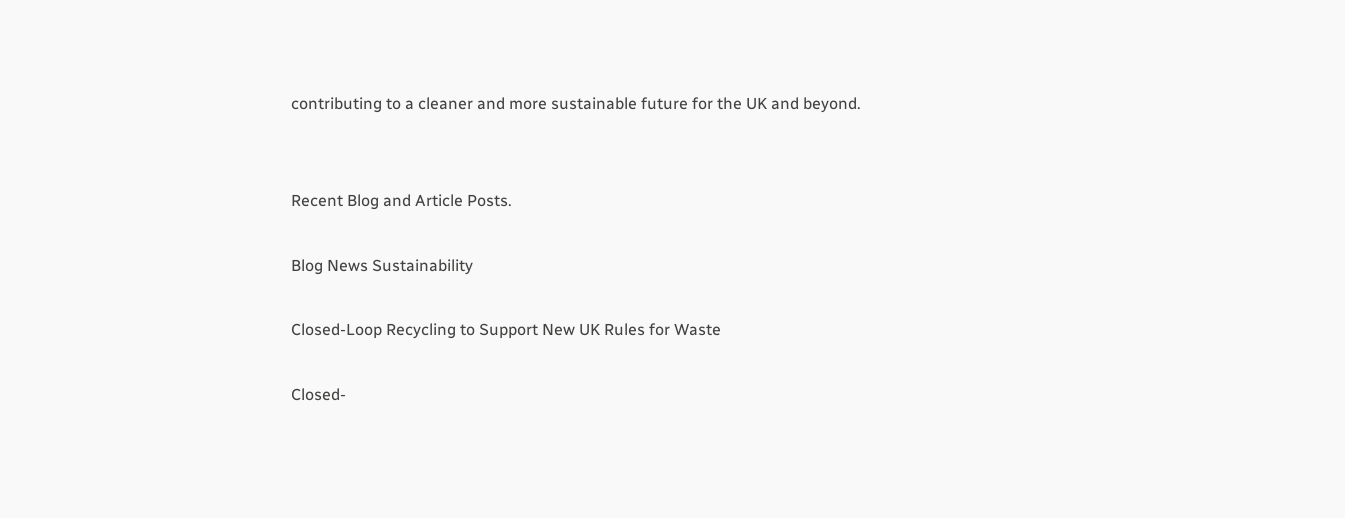contributing to a cleaner and more sustainable future for the UK and beyond.


Recent Blog and Article Posts.

Blog News Sustainability

Closed-Loop Recycling to Support New UK Rules for Waste

Closed-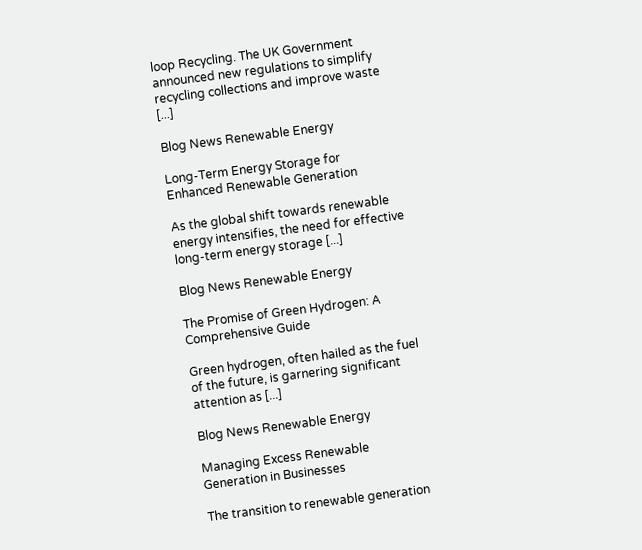loop Recycling. The UK Government announced new regulations to simplify recycling collections and improve waste [...]

Blog News Renewable Energy

Long-Term Energy Storage for Enhanced Renewable Generation

As the global shift towards renewable energy intensifies, the need for effective long-term energy storage [...]

Blog News Renewable Energy

The Promise of Green Hydrogen: A Comprehensive Guide

Green hydrogen, often hailed as the fuel of the future, is garnering significant attention as [...]

Blog News Renewable Energy

Managing Excess Renewable Generation in Businesses

The transition to renewable generation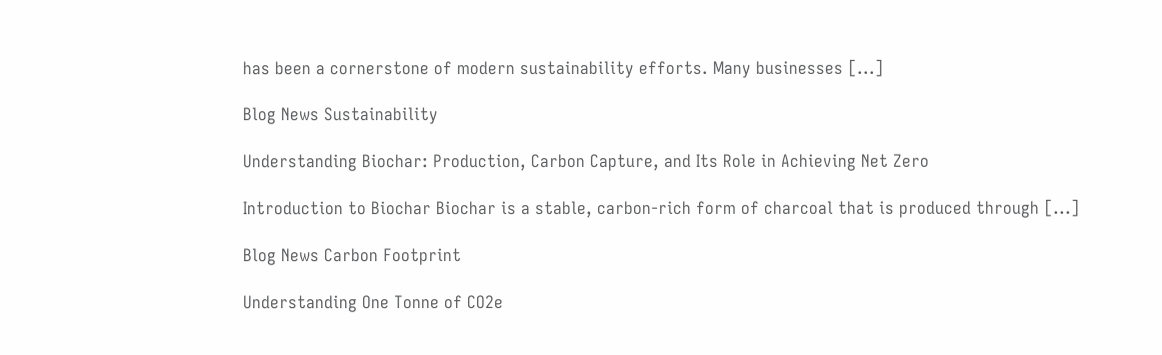has been a cornerstone of modern sustainability efforts. Many businesses [...]

Blog News Sustainability

Understanding Biochar: Production, Carbon Capture, and Its Role in Achieving Net Zero

Introduction to Biochar Biochar is a stable, carbon-rich form of charcoal that is produced through [...]

Blog News Carbon Footprint

Understanding One Tonne of CO2e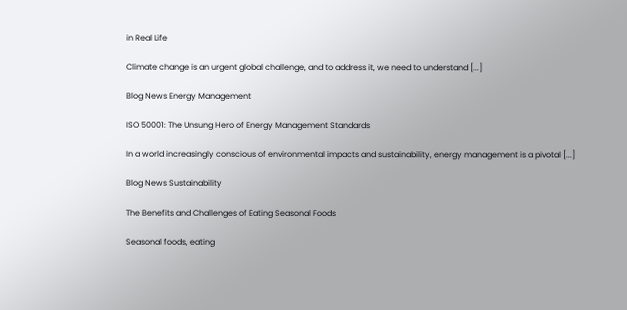in Real Life

Climate change is an urgent global challenge, and to address it, we need to understand [...]

Blog News Energy Management

ISO 50001: The Unsung Hero of Energy Management Standards

In a world increasingly conscious of environmental impacts and sustainability, energy management is a pivotal [...]

Blog News Sustainability

The Benefits and Challenges of Eating Seasonal Foods

Seasonal foods, eating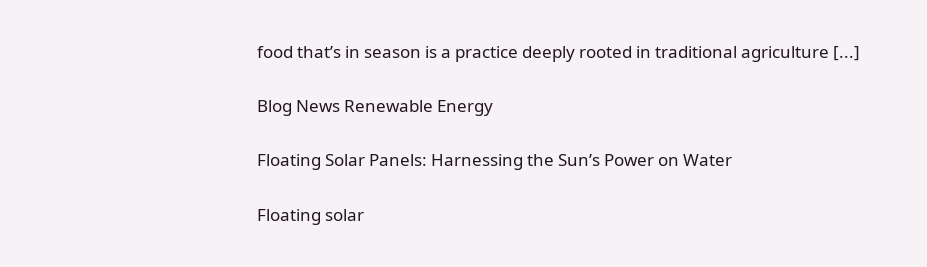food that’s in season is a practice deeply rooted in traditional agriculture [...]

Blog News Renewable Energy

Floating Solar Panels: Harnessing the Sun’s Power on Water

Floating solar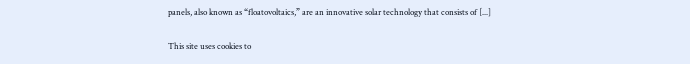panels, also known as “floatovoltaics,” are an innovative solar technology that consists of [...]

This site uses cookies to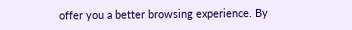offer you a better browsing experience. By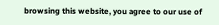browsing this website, you agree to our use of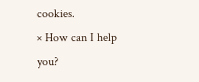cookies.
× How can I help you?